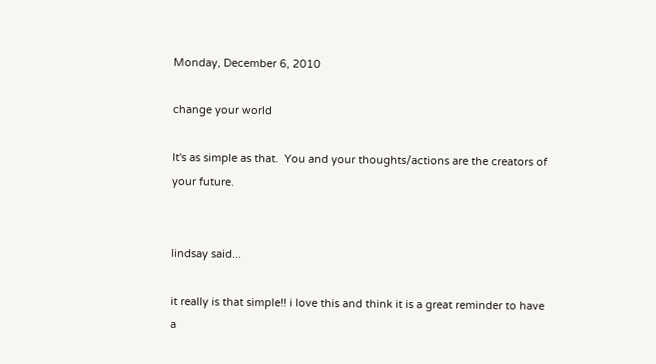Monday, December 6, 2010

change your world

It's as simple as that.  You and your thoughts/actions are the creators of your future.


lindsay said...

it really is that simple!! i love this and think it is a great reminder to have a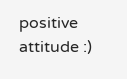positive attitude :)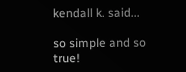kendall k. said...

so simple and so true!